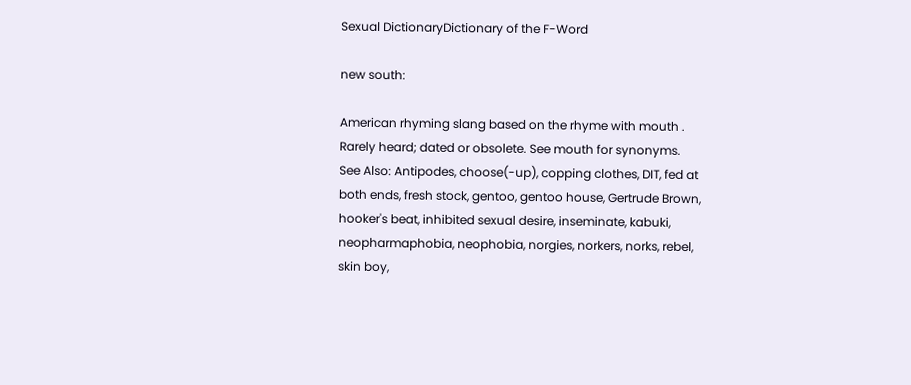Sexual DictionaryDictionary of the F-Word

new south:

American rhyming slang based on the rhyme with mouth . Rarely heard; dated or obsolete. See mouth for synonyms.
See Also: Antipodes, choose(-up), copping clothes, DIT, fed at both ends, fresh stock, gentoo, gentoo house, Gertrude Brown, hooker's beat, inhibited sexual desire, inseminate, kabuki, neopharmaphobia, neophobia, norgies, norkers, norks, rebel, skin boy,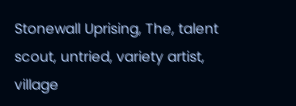Stonewall Uprising, The, talent scout, untried, variety artist, village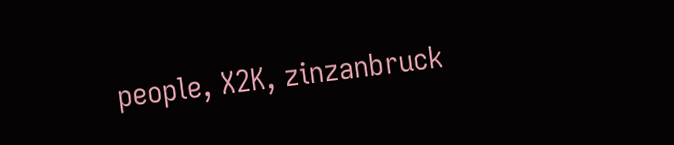people, X2K, zinzanbruck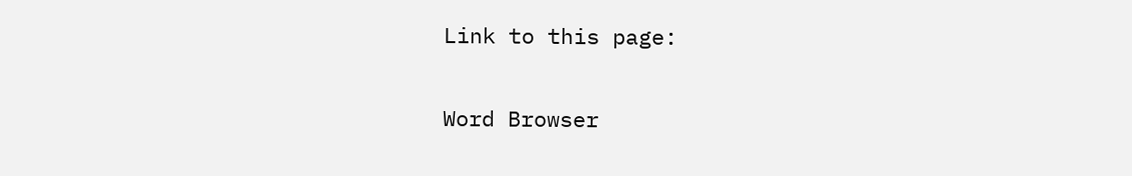Link to this page:

Word Browser